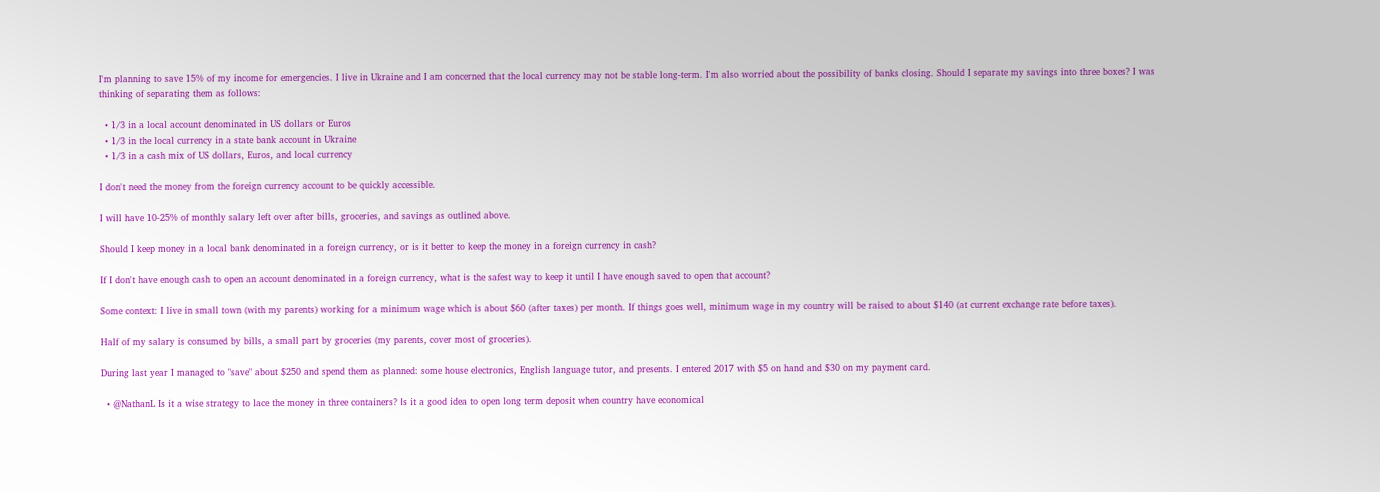I'm planning to save 15% of my income for emergencies. I live in Ukraine and I am concerned that the local currency may not be stable long-term. I'm also worried about the possibility of banks closing. Should I separate my savings into three boxes? I was thinking of separating them as follows:

  • 1/3 in a local account denominated in US dollars or Euros
  • 1/3 in the local currency in a state bank account in Ukraine
  • 1/3 in a cash mix of US dollars, Euros, and local currency

I don't need the money from the foreign currency account to be quickly accessible.

I will have 10-25% of monthly salary left over after bills, groceries, and savings as outlined above.

Should I keep money in a local bank denominated in a foreign currency, or is it better to keep the money in a foreign currency in cash?

If I don't have enough cash to open an account denominated in a foreign currency, what is the safest way to keep it until I have enough saved to open that account?

Some context: I live in small town (with my parents) working for a minimum wage which is about $60 (after taxes) per month. If things goes well, minimum wage in my country will be raised to about $140 (at current exchange rate before taxes).

Half of my salary is consumed by bills, a small part by groceries (my parents, cover most of groceries).

During last year I managed to "save" about $250 and spend them as planned: some house electronics, English language tutor, and presents. I entered 2017 with $5 on hand and $30 on my payment card.

  • @NathanL Is it a wise strategy to lace the money in three containers? Іs it a good idea to open long term deposit when country have economical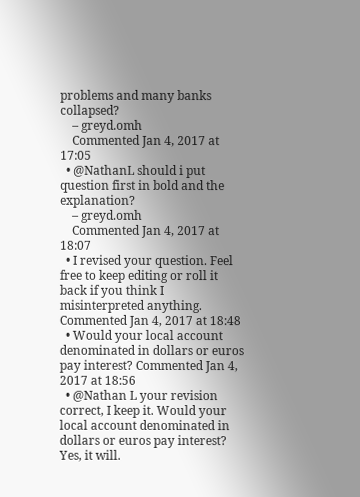problems and many banks collapsed?
    – greyd.omh
    Commented Jan 4, 2017 at 17:05
  • @NathanL should i put question first in bold and the explanation?
    – greyd.omh
    Commented Jan 4, 2017 at 18:07
  • I revised your question. Feel free to keep editing or roll it back if you think I misinterpreted anything. Commented Jan 4, 2017 at 18:48
  • Would your local account denominated in dollars or euros pay interest? Commented Jan 4, 2017 at 18:56
  • @Nathan L your revision correct, I keep it. Would your local account denominated in dollars or euros pay interest? Yes, it will.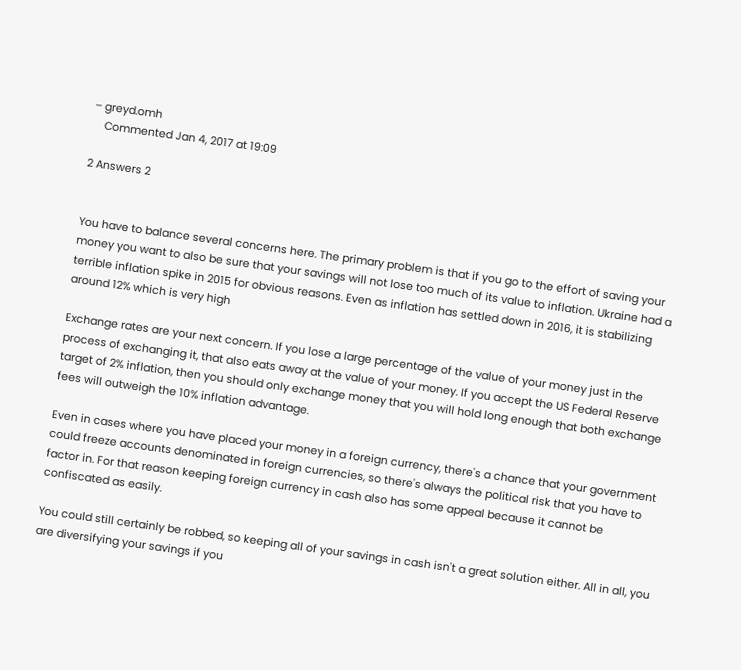– greyd.omh
    Commented Jan 4, 2017 at 19:09

2 Answers 2


You have to balance several concerns here. The primary problem is that if you go to the effort of saving your money you want to also be sure that your savings will not lose too much of its value to inflation. Ukraine had a terrible inflation spike in 2015 for obvious reasons. Even as inflation has settled down in 2016, it is stabilizing around 12% which is very high

Exchange rates are your next concern. If you lose a large percentage of the value of your money just in the process of exchanging it, that also eats away at the value of your money. If you accept the US Federal Reserve target of 2% inflation, then you should only exchange money that you will hold long enough that both exchange fees will outweigh the 10% inflation advantage.

Even in cases where you have placed your money in a foreign currency, there's a chance that your government could freeze accounts denominated in foreign currencies, so there's always the political risk that you have to factor in. For that reason keeping foreign currency in cash also has some appeal because it cannot be confiscated as easily.

You could still certainly be robbed, so keeping all of your savings in cash isn't a great solution either. All in all, you are diversifying your savings if you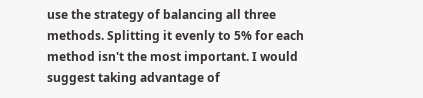use the strategy of balancing all three methods. Splitting it evenly to 5% for each method isn't the most important. I would suggest taking advantage of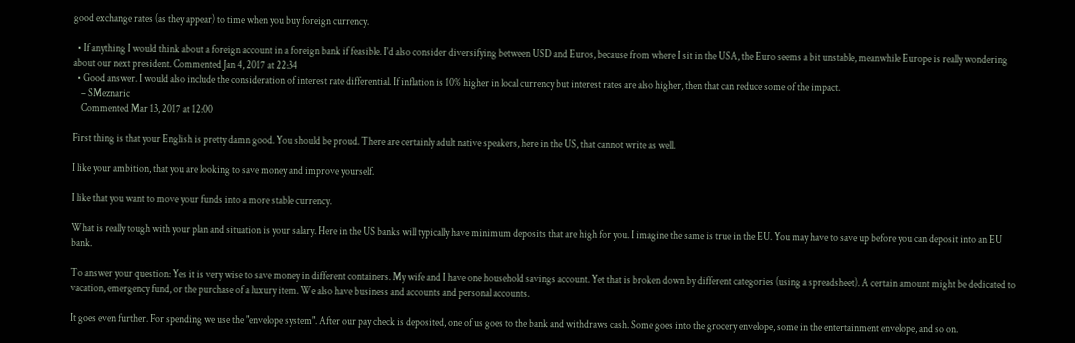good exchange rates (as they appear) to time when you buy foreign currency.

  • If anything I would think about a foreign account in a foreign bank if feasible. I'd also consider diversifying between USD and Euros, because from where I sit in the USA, the Euro seems a bit unstable, meanwhile Europe is really wondering about our next president. Commented Jan 4, 2017 at 22:34
  • Good answer. I would also include the consideration of interest rate differential. If inflation is 10% higher in local currency but interest rates are also higher, then that can reduce some of the impact.
    – SMeznaric
    Commented Mar 13, 2017 at 12:00

First thing is that your English is pretty damn good. You should be proud. There are certainly adult native speakers, here in the US, that cannot write as well.

I like your ambition, that you are looking to save money and improve yourself.

I like that you want to move your funds into a more stable currency.

What is really tough with your plan and situation is your salary. Here in the US banks will typically have minimum deposits that are high for you. I imagine the same is true in the EU. You may have to save up before you can deposit into an EU bank.

To answer your question: Yes it is very wise to save money in different containers. My wife and I have one household savings account. Yet that is broken down by different categories (using a spreadsheet). A certain amount might be dedicated to vacation, emergency fund, or the purchase of a luxury item. We also have business and accounts and personal accounts.

It goes even further. For spending we use the "envelope system". After our pay check is deposited, one of us goes to the bank and withdraws cash. Some goes into the grocery envelope, some in the entertainment envelope, and so on.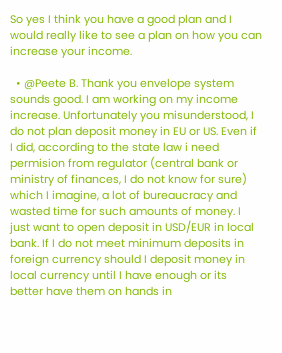So yes I think you have a good plan and I would really like to see a plan on how you can increase your income.

  • @Peete B. Thank you envelope system sounds good. I am working on my income increase. Unfortunately you misunderstood, I do not plan deposit money in EU or US. Even if I did, according to the state law i need permision from regulator (central bank or ministry of finances, I do not know for sure) which I imagine, a lot of bureaucracy and wasted time for such amounts of money. I just want to open deposit in USD/EUR in local bank. If I do not meet minimum deposits in foreign currency should I deposit money in local currency until I have enough or its better have them on hands in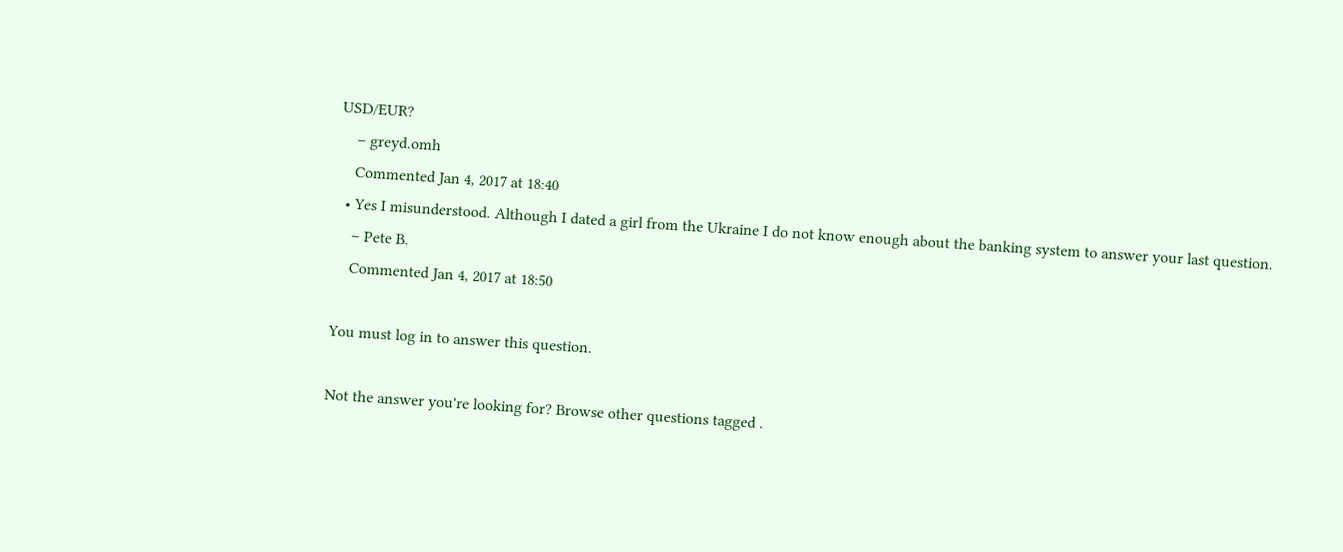USD/EUR?
    – greyd.omh
    Commented Jan 4, 2017 at 18:40
  • Yes I misunderstood. Although I dated a girl from the Ukraine I do not know enough about the banking system to answer your last question.
    – Pete B.
    Commented Jan 4, 2017 at 18:50

You must log in to answer this question.

Not the answer you're looking for? Browse other questions tagged .